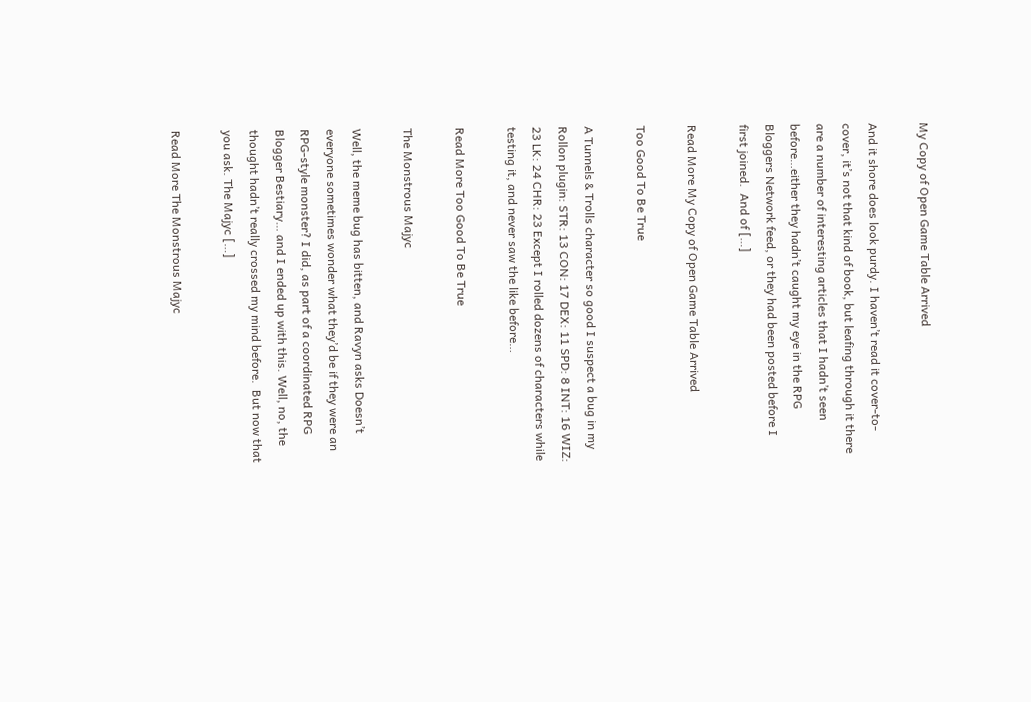My Copy of Open Game Table Arrived

And it shore does look purdy. I haven’t read it cover-to-cover, it’s not that kind of book, but leafing through it there are a number of interesting articles that I hadn’t seen before…either they hadn’t caught my eye in the RPG Bloggers Network feed, or they had been posted before I first joined.  And of […]

Read More My Copy of Open Game Table Arrived

Too Good To Be True

A Tunnels & Trolls character so good I suspect a bug in my Rollon plugin: STR: 13 CON: 17 DEX: 11 SPD: 8 INT: 16 WIZ: 23 LK: 24 CHR: 23 Except I rolled dozens of characters while testing it, and never saw the like before…

Read More Too Good To Be True

The Monstrous Majyc

Well, the meme bug has bitten, and Ravyn asks Doesn’t everyone sometimes wonder what they’d be if they were an RPG-style monster? I did, as part of a coordinated RPG Blogger Bestiary… and I ended up with this. Well, no, the thought hadn’t really crossed my mind before.  But now that you ask. The Majyc […]

Read More The Monstrous Majyc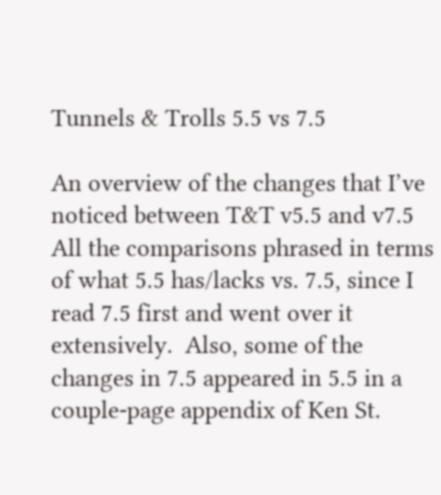Tunnels & Trolls 5.5 vs 7.5

An overview of the changes that I’ve noticed between T&T v5.5 and v7.5  All the comparisons phrased in terms of what 5.5 has/lacks vs. 7.5, since I read 7.5 first and went over it extensively.  Also, some of the changes in 7.5 appeared in 5.5 in a couple-page appendix of Ken St.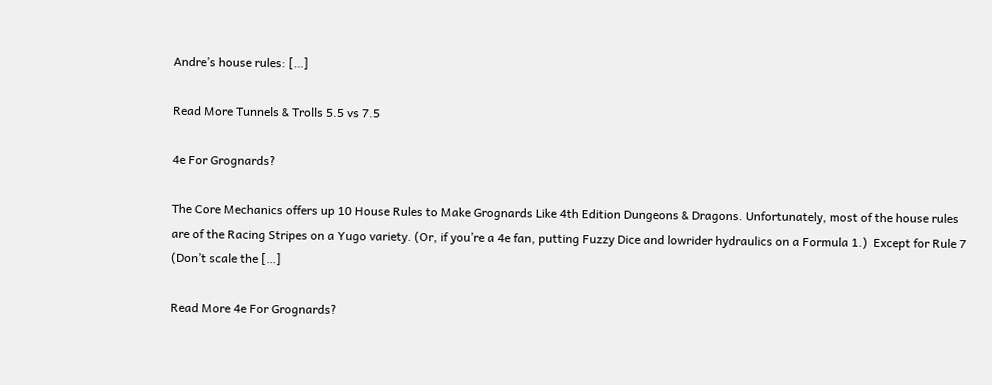Andre’s house rules: […]

Read More Tunnels & Trolls 5.5 vs 7.5

4e For Grognards?

The Core Mechanics offers up 10 House Rules to Make Grognards Like 4th Edition Dungeons & Dragons. Unfortunately, most of the house rules are of the Racing Stripes on a Yugo variety. (Or, if you’re a 4e fan, putting Fuzzy Dice and lowrider hydraulics on a Formula 1.)  Except for Rule 7 (Don’t scale the […]

Read More 4e For Grognards?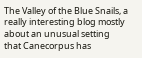The Valley of the Blue Snails, a really interesting blog mostly about an unusual setting that Canecorpus has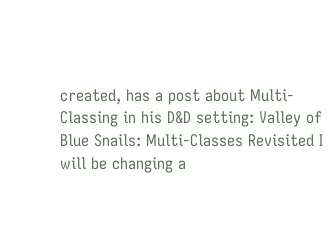created, has a post about Multi-Classing in his D&D setting: Valley of Blue Snails: Multi-Classes Revisited I will be changing a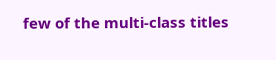few of the multi-class titles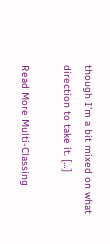though I’m a bit mixed on what direction to take it. […]

Read More Multi-Classing